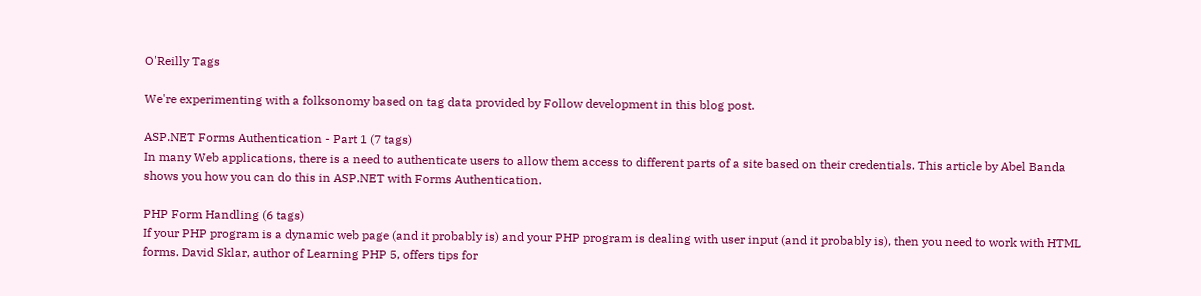O'Reilly Tags

We're experimenting with a folksonomy based on tag data provided by Follow development in this blog post.

ASP.NET Forms Authentication - Part 1 (7 tags)
In many Web applications, there is a need to authenticate users to allow them access to different parts of a site based on their credentials. This article by Abel Banda shows you how you can do this in ASP.NET with Forms Authentication.

PHP Form Handling (6 tags)
If your PHP program is a dynamic web page (and it probably is) and your PHP program is dealing with user input (and it probably is), then you need to work with HTML forms. David Sklar, author of Learning PHP 5, offers tips for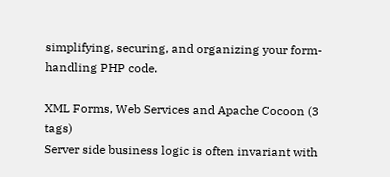simplifying, securing, and organizing your form-handling PHP code.

XML Forms, Web Services and Apache Cocoon (3 tags)
Server side business logic is often invariant with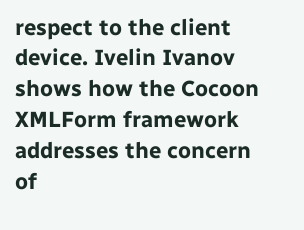respect to the client device. Ivelin Ivanov shows how the Cocoon XMLForm framework addresses the concern of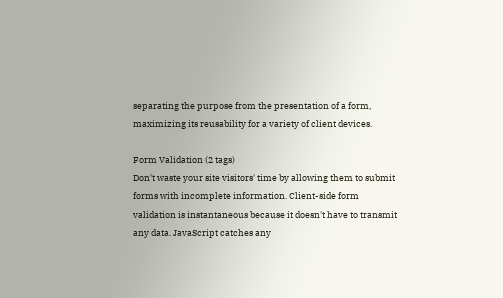separating the purpose from the presentation of a form, maximizing its reusability for a variety of client devices.

Form Validation (2 tags)
Don't waste your site visitors' time by allowing them to submit forms with incomplete information. Client-side form validation is instantaneous because it doesn't have to transmit any data. JavaScript catches any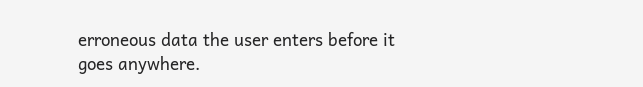erroneous data the user enters before it goes anywhere.